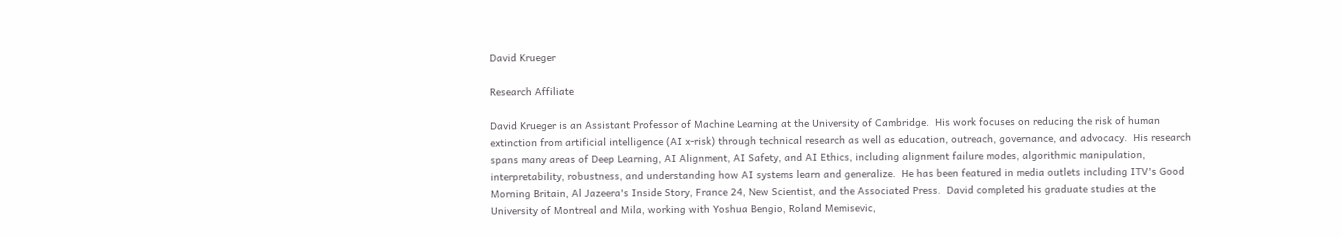David Krueger

Research Affiliate

David Krueger is an Assistant Professor of Machine Learning at the University of Cambridge.  His work focuses on reducing the risk of human extinction from artificial intelligence (AI x-risk) through technical research as well as education, outreach, governance, and advocacy.  His research spans many areas of Deep Learning, AI Alignment, AI Safety, and AI Ethics, including alignment failure modes, algorithmic manipulation, interpretability, robustness, and understanding how AI systems learn and generalize.  He has been featured in media outlets including ITV's Good Morning Britain, Al Jazeera's Inside Story, France 24, New Scientist, and the Associated Press.  David completed his graduate studies at the University of Montreal and Mila, working with Yoshua Bengio, Roland Memisevic,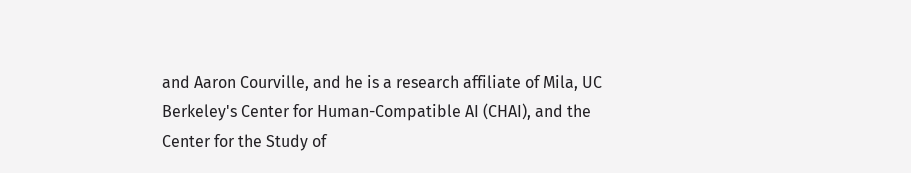and Aaron Courville, and he is a research affiliate of Mila, UC Berkeley's Center for Human-Compatible AI (CHAI), and the Center for the Study of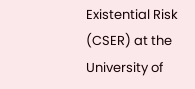Existential Risk (CSER) at the University of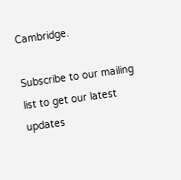Cambridge.

Subscribe to our mailing list to get our latest updates